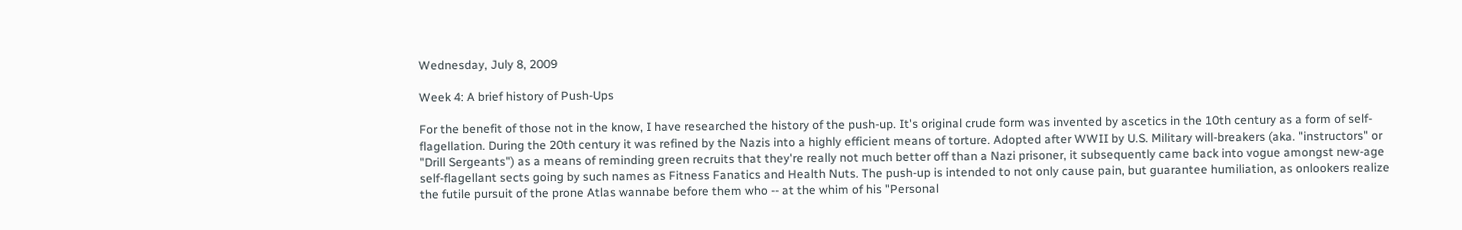Wednesday, July 8, 2009

Week 4: A brief history of Push-Ups

For the benefit of those not in the know, I have researched the history of the push-up. It's original crude form was invented by ascetics in the 10th century as a form of self-flagellation. During the 20th century it was refined by the Nazis into a highly efficient means of torture. Adopted after WWII by U.S. Military will-breakers (aka. "instructors" or "Drill Sergeants") as a means of reminding green recruits that they're really not much better off than a Nazi prisoner, it subsequently came back into vogue amongst new-age self-flagellant sects going by such names as Fitness Fanatics and Health Nuts. The push-up is intended to not only cause pain, but guarantee humiliation, as onlookers realize the futile pursuit of the prone Atlas wannabe before them who -- at the whim of his "Personal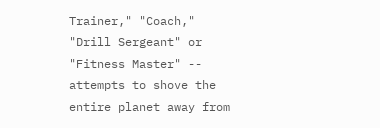Trainer," "Coach," "Drill Sergeant" or "Fitness Master" -- attempts to shove the entire planet away from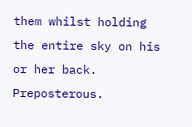them whilst holding the entire sky on his or her back. Preposterous.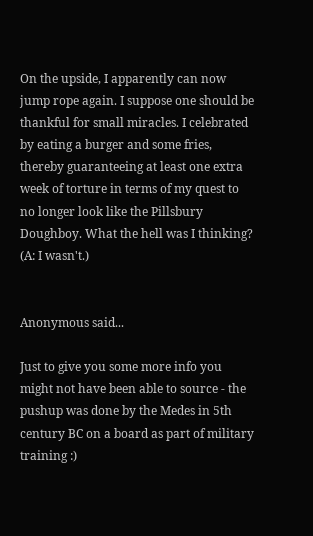On the upside, I apparently can now jump rope again. I suppose one should be thankful for small miracles. I celebrated by eating a burger and some fries, thereby guaranteeing at least one extra week of torture in terms of my quest to no longer look like the Pillsbury Doughboy. What the hell was I thinking? (A: I wasn't.)


Anonymous said...

Just to give you some more info you might not have been able to source - the pushup was done by the Medes in 5th century BC on a board as part of military training :)